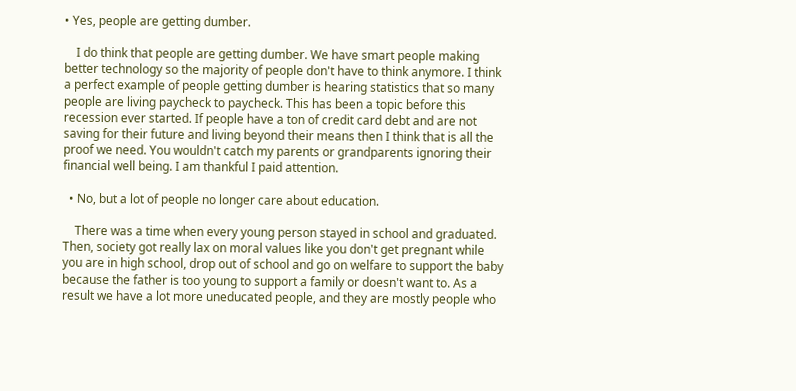• Yes, people are getting dumber.

    I do think that people are getting dumber. We have smart people making better technology so the majority of people don't have to think anymore. I think a perfect example of people getting dumber is hearing statistics that so many people are living paycheck to paycheck. This has been a topic before this recession ever started. If people have a ton of credit card debt and are not saving for their future and living beyond their means then I think that is all the proof we need. You wouldn't catch my parents or grandparents ignoring their financial well being. I am thankful I paid attention.

  • No, but a lot of people no longer care about education.

    There was a time when every young person stayed in school and graduated. Then, society got really lax on moral values like you don't get pregnant while you are in high school, drop out of school and go on welfare to support the baby because the father is too young to support a family or doesn't want to. As a result we have a lot more uneducated people, and they are mostly people who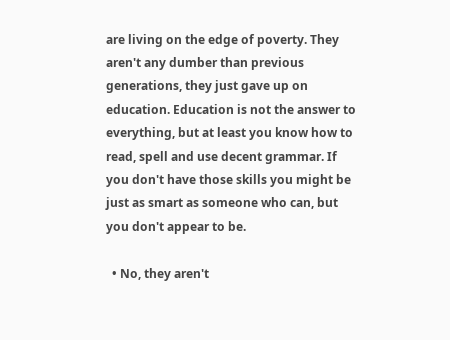are living on the edge of poverty. They aren't any dumber than previous generations, they just gave up on education. Education is not the answer to everything, but at least you know how to read, spell and use decent grammar. If you don't have those skills you might be just as smart as someone who can, but you don't appear to be.

  • No, they aren't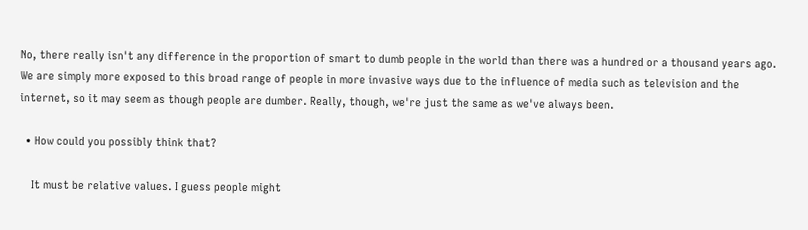No, there really isn't any difference in the proportion of smart to dumb people in the world than there was a hundred or a thousand years ago. We are simply more exposed to this broad range of people in more invasive ways due to the influence of media such as television and the internet, so it may seem as though people are dumber. Really, though, we're just the same as we've always been.

  • How could you possibly think that?

    It must be relative values. I guess people might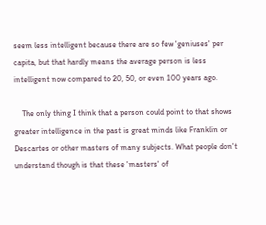seem less intelligent because there are so few 'geniuses' per capita, but that hardly means the average person is less intelligent now compared to 20, 50, or even 100 years ago.

    The only thing I think that a person could point to that shows greater intelligence in the past is great minds like Franklin or Descartes or other masters of many subjects. What people don't understand though is that these 'masters' of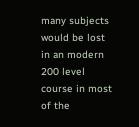many subjects would be lost in an modern 200 level course in most of the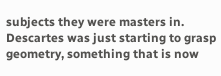subjects they were masters in. Descartes was just starting to grasp geometry, something that is now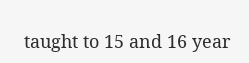taught to 15 and 16 year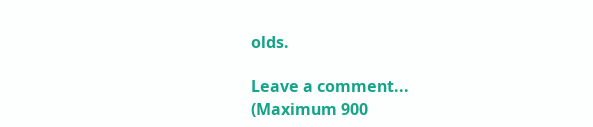olds.

Leave a comment...
(Maximum 900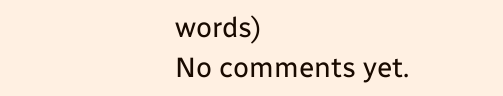words)
No comments yet.